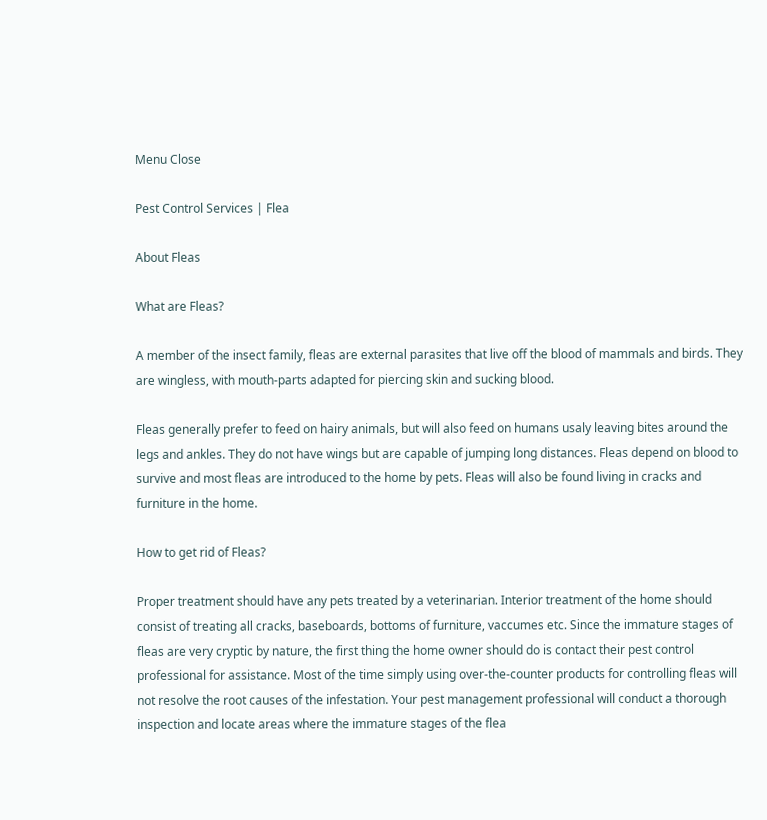Menu Close

Pest Control Services | Flea

About Fleas

What are Fleas?

A member of the insect family, fleas are external parasites that live off the blood of mammals and birds. They are wingless, with mouth-parts adapted for piercing skin and sucking blood.

Fleas generally prefer to feed on hairy animals, but will also feed on humans usaly leaving bites around the legs and ankles. They do not have wings but are capable of jumping long distances. Fleas depend on blood to survive and most fleas are introduced to the home by pets. Fleas will also be found living in cracks and furniture in the home.

How to get rid of Fleas?

Proper treatment should have any pets treated by a veterinarian. Interior treatment of the home should consist of treating all cracks, baseboards, bottoms of furniture, vaccumes etc. Since the immature stages of fleas are very cryptic by nature, the first thing the home owner should do is contact their pest control professional for assistance. Most of the time simply using over-the-counter products for controlling fleas will not resolve the root causes of the infestation. Your pest management professional will conduct a thorough inspection and locate areas where the immature stages of the flea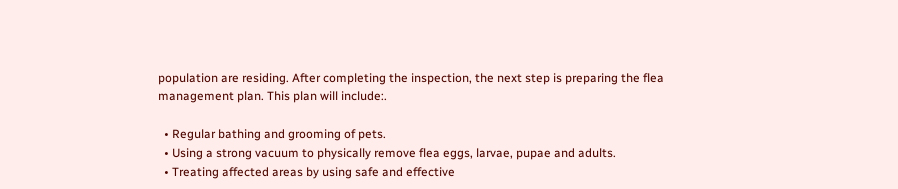population are residing. After completing the inspection, the next step is preparing the flea management plan. This plan will include:.

  • Regular bathing and grooming of pets.
  • Using a strong vacuum to physically remove flea eggs, larvae, pupae and adults.
  • Treating affected areas by using safe and effective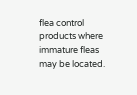flea control products where immature fleas may be located.